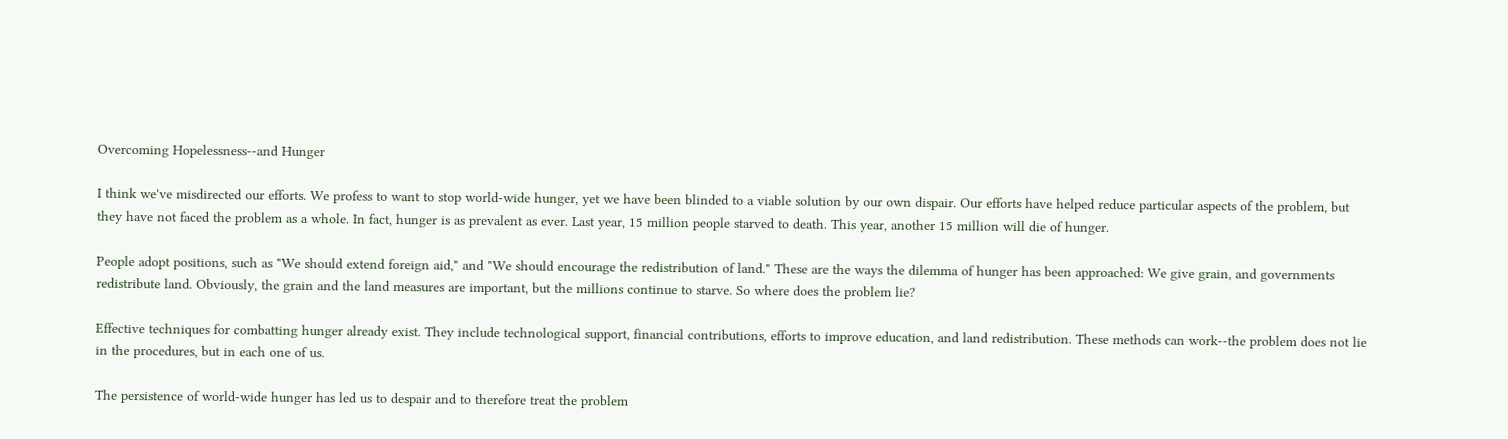Overcoming Hopelessness--and Hunger

I think we've misdirected our efforts. We profess to want to stop world-wide hunger, yet we have been blinded to a viable solution by our own dispair. Our efforts have helped reduce particular aspects of the problem, but they have not faced the problem as a whole. In fact, hunger is as prevalent as ever. Last year, 15 million people starved to death. This year, another 15 million will die of hunger.

People adopt positions, such as "We should extend foreign aid," and "We should encourage the redistribution of land." These are the ways the dilemma of hunger has been approached: We give grain, and governments redistribute land. Obviously, the grain and the land measures are important, but the millions continue to starve. So where does the problem lie?

Effective techniques for combatting hunger already exist. They include technological support, financial contributions, efforts to improve education, and land redistribution. These methods can work--the problem does not lie in the procedures, but in each one of us.

The persistence of world-wide hunger has led us to despair and to therefore treat the problem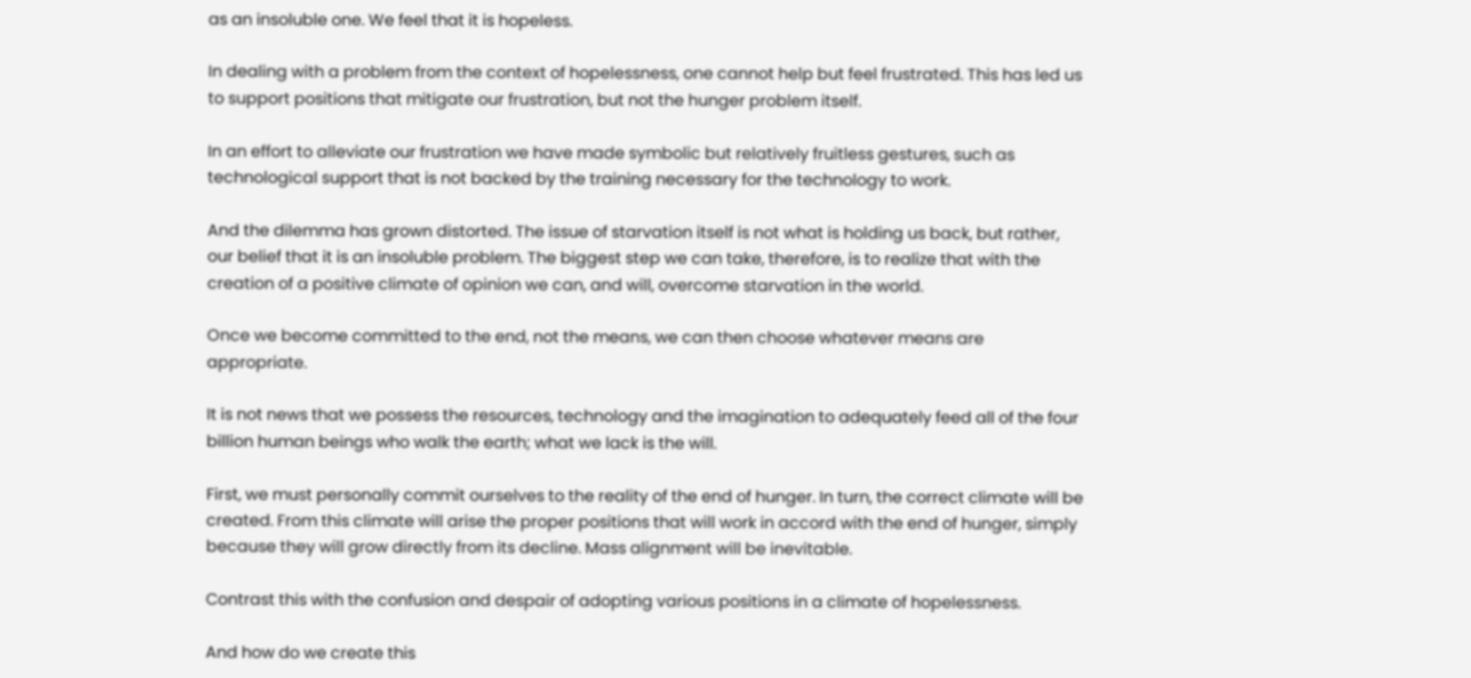as an insoluble one. We feel that it is hopeless.

In dealing with a problem from the context of hopelessness, one cannot help but feel frustrated. This has led us to support positions that mitigate our frustration, but not the hunger problem itself.

In an effort to alleviate our frustration we have made symbolic but relatively fruitless gestures, such as technological support that is not backed by the training necessary for the technology to work.

And the dilemma has grown distorted. The issue of starvation itself is not what is holding us back, but rather, our belief that it is an insoluble problem. The biggest step we can take, therefore, is to realize that with the creation of a positive climate of opinion we can, and will, overcome starvation in the world.

Once we become committed to the end, not the means, we can then choose whatever means are appropriate.

It is not news that we possess the resources, technology and the imagination to adequately feed all of the four billion human beings who walk the earth; what we lack is the will.

First, we must personally commit ourselves to the reality of the end of hunger. In turn, the correct climate will be created. From this climate will arise the proper positions that will work in accord with the end of hunger, simply because they will grow directly from its decline. Mass alignment will be inevitable.

Contrast this with the confusion and despair of adopting various positions in a climate of hopelessness.

And how do we create this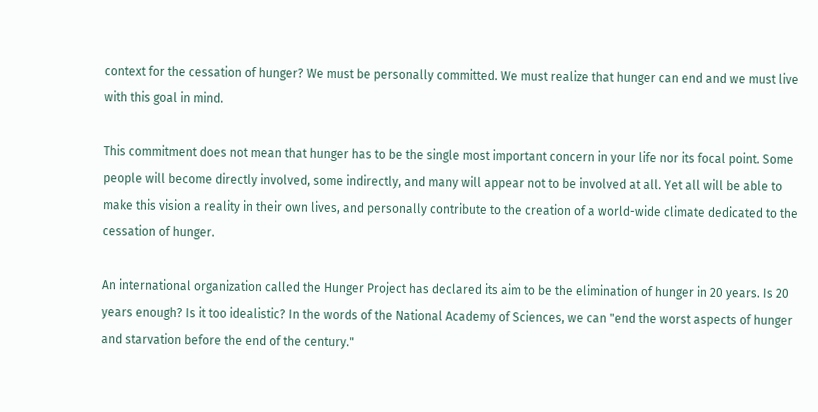context for the cessation of hunger? We must be personally committed. We must realize that hunger can end and we must live with this goal in mind.

This commitment does not mean that hunger has to be the single most important concern in your life nor its focal point. Some people will become directly involved, some indirectly, and many will appear not to be involved at all. Yet all will be able to make this vision a reality in their own lives, and personally contribute to the creation of a world-wide climate dedicated to the cessation of hunger.

An international organization called the Hunger Project has declared its aim to be the elimination of hunger in 20 years. Is 20 years enough? Is it too idealistic? In the words of the National Academy of Sciences, we can "end the worst aspects of hunger and starvation before the end of the century."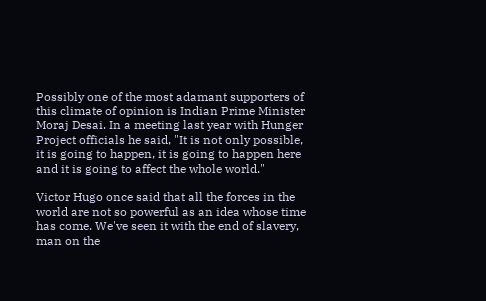Possibly one of the most adamant supporters of this climate of opinion is Indian Prime Minister Moraj Desai. In a meeting last year with Hunger Project officials he said, "It is not only possible, it is going to happen, it is going to happen here and it is going to affect the whole world."

Victor Hugo once said that all the forces in the world are not so powerful as an idea whose time has come. We've seen it with the end of slavery, man on the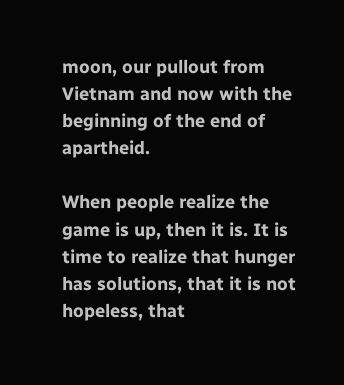moon, our pullout from Vietnam and now with the beginning of the end of apartheid.

When people realize the game is up, then it is. It is time to realize that hunger has solutions, that it is not hopeless, that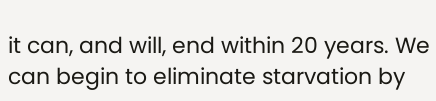it can, and will, end within 20 years. We can begin to eliminate starvation by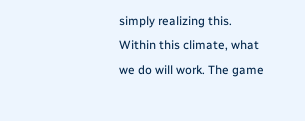simply realizing this. Within this climate, what we do will work. The game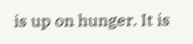is up on hunger. It is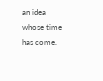an idea whose time has come.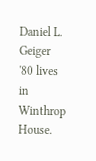Daniel L. Geiger '80 lives in Winthrop House.